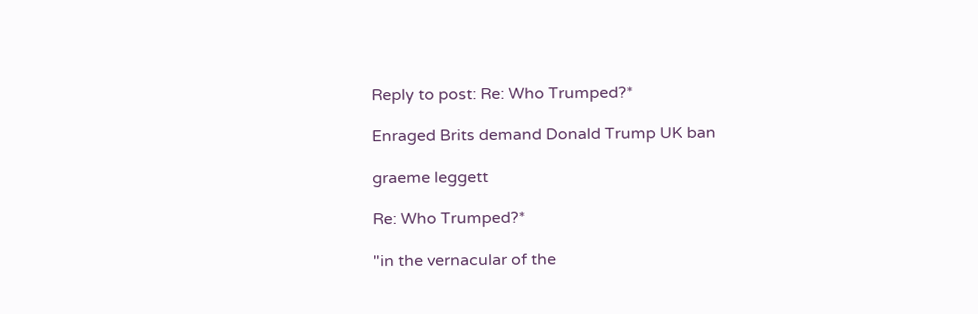Reply to post: Re: Who Trumped?*

Enraged Brits demand Donald Trump UK ban

graeme leggett

Re: Who Trumped?*

"in the vernacular of the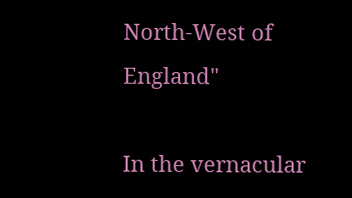North-West of England"

In the vernacular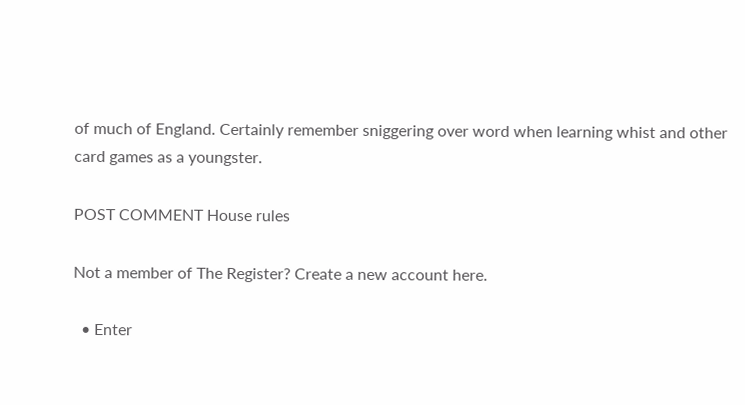of much of England. Certainly remember sniggering over word when learning whist and other card games as a youngster.

POST COMMENT House rules

Not a member of The Register? Create a new account here.

  • Enter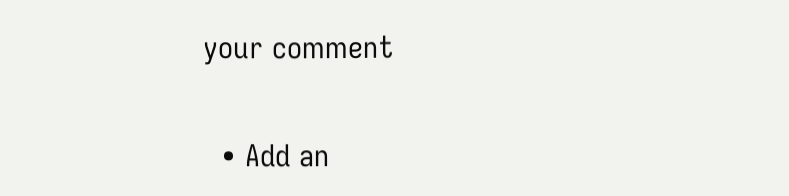your comment

  • Add an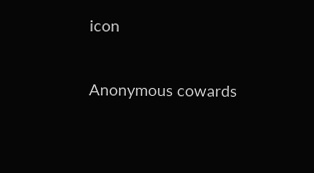icon

Anonymous cowards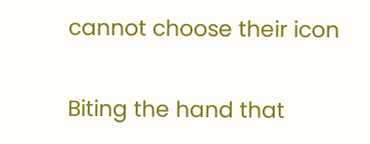cannot choose their icon

Biting the hand that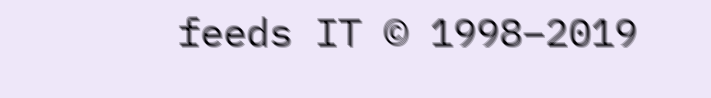feeds IT © 1998–2019